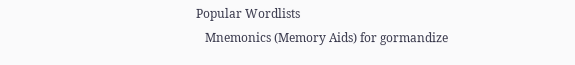Popular Wordlists
   Mnemonics (Memory Aids) for gormandize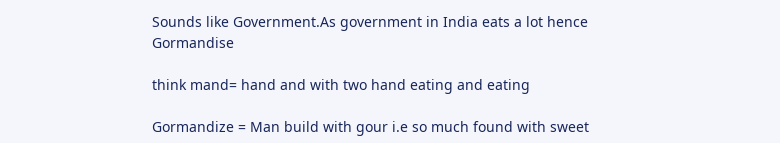Sounds like Government.As government in India eats a lot hence Gormandise

think mand= hand and with two hand eating and eating

Gormandize = Man build with gour i.e so much found with sweet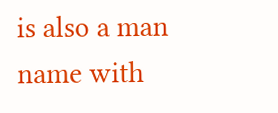is also a man name with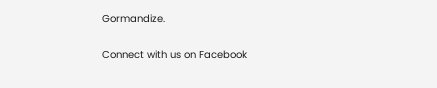Gormandize.

Connect with us on Facebook